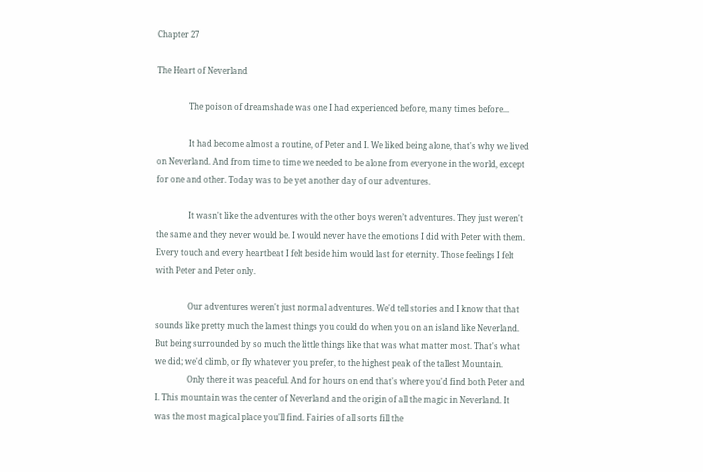Chapter 27

The Heart of Neverland

                The poison of dreamshade was one I had experienced before, many times before...

                It had become almost a routine, of Peter and I. We liked being alone, that's why we lived on Neverland. And from time to time we needed to be alone from everyone in the world, except for one and other. Today was to be yet another day of our adventures.

                It wasn't like the adventures with the other boys weren’t adventures. They just weren't the same and they never would be. I would never have the emotions I did with Peter with them. Every touch and every heartbeat I felt beside him would last for eternity. Those feelings I felt with Peter and Peter only.

                Our adventures weren't just normal adventures. We'd tell stories and I know that that sounds like pretty much the lamest things you could do when you on an island like Neverland. But being surrounded by so much the little things like that was what matter most. That's what we did; we'd climb, or fly whatever you prefer, to the highest peak of the tallest Mountain.
                Only there it was peaceful. And for hours on end that's where you'd find both Peter and I. This mountain was the center of Neverland and the origin of all the magic in Neverland. It was the most magical place you'll find. Fairies of all sorts fill the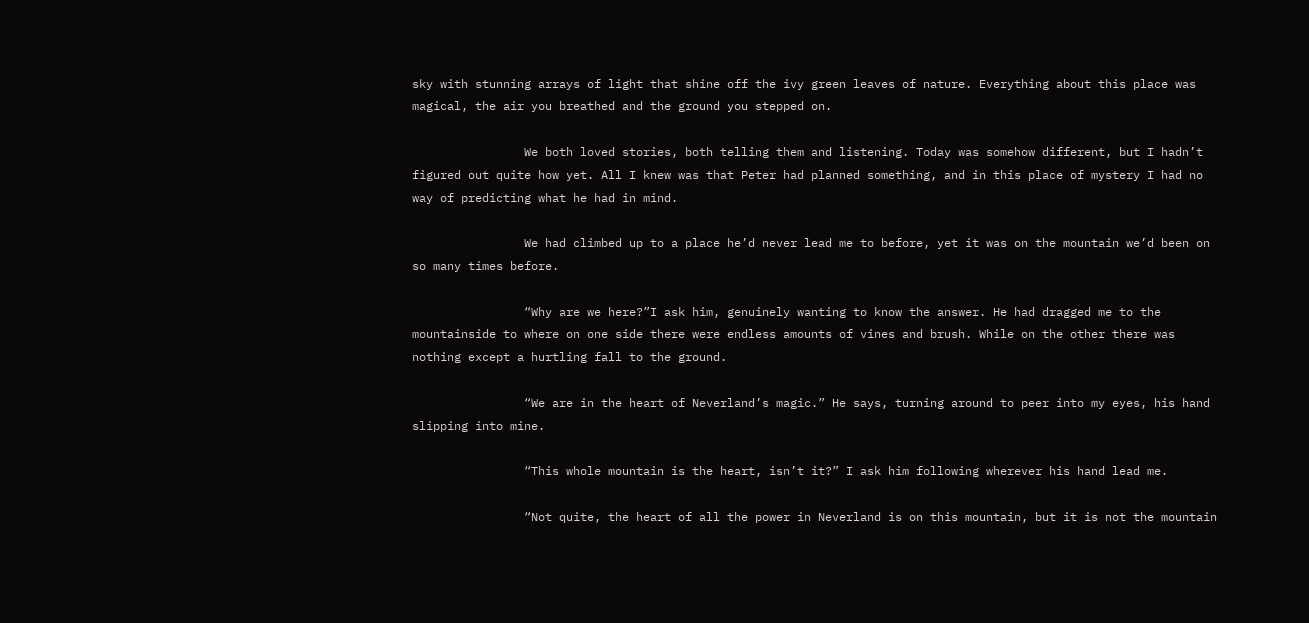sky with stunning arrays of light that shine off the ivy green leaves of nature. Everything about this place was magical, the air you breathed and the ground you stepped on.

                We both loved stories, both telling them and listening. Today was somehow different, but I hadn’t figured out quite how yet. All I knew was that Peter had planned something, and in this place of mystery I had no way of predicting what he had in mind.

                We had climbed up to a place he’d never lead me to before, yet it was on the mountain we’d been on so many times before.

                “Why are we here?”I ask him, genuinely wanting to know the answer. He had dragged me to the mountainside to where on one side there were endless amounts of vines and brush. While on the other there was nothing except a hurtling fall to the ground.

                “We are in the heart of Neverland’s magic.” He says, turning around to peer into my eyes, his hand slipping into mine.

                “This whole mountain is the heart, isn’t it?” I ask him following wherever his hand lead me.

                “Not quite, the heart of all the power in Neverland is on this mountain, but it is not the mountain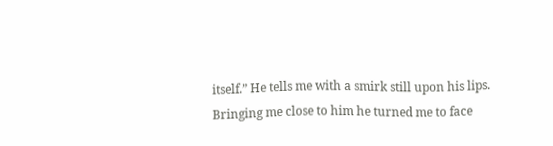itself.” He tells me with a smirk still upon his lips. Bringing me close to him he turned me to face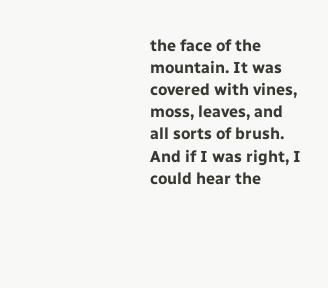the face of the mountain. It was covered with vines, moss, leaves, and all sorts of brush. And if I was right, I could hear the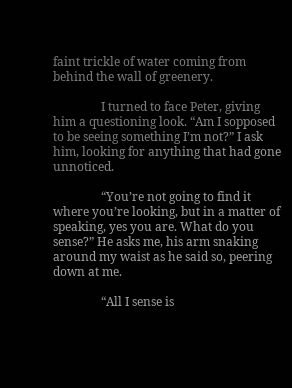faint trickle of water coming from behind the wall of greenery.

                I turned to face Peter, giving him a questioning look. “Am I sopposed to be seeing something I’m not?” I ask him, looking for anything that had gone unnoticed.

                “You’re not going to find it where you’re looking, but in a matter of speaking, yes you are. What do you sense?” He asks me, his arm snaking around my waist as he said so, peering down at me.

                “All I sense is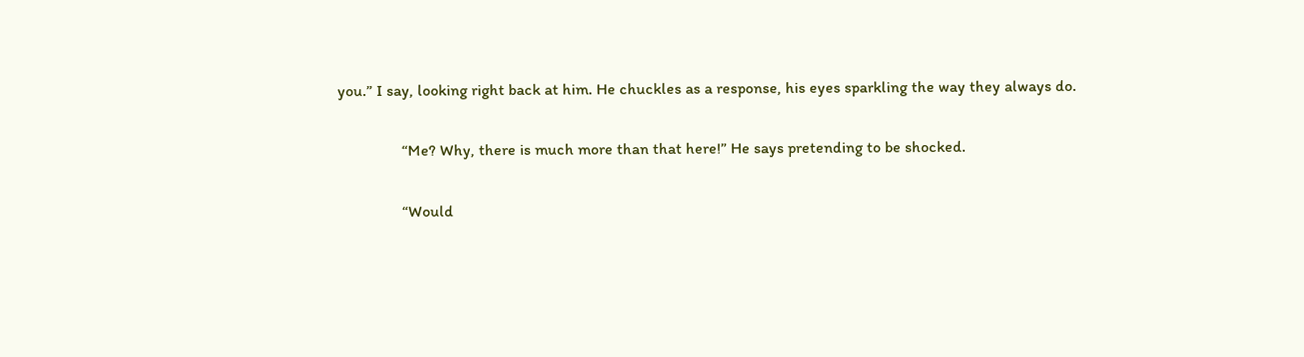you.” I say, looking right back at him. He chuckles as a response, his eyes sparkling the way they always do.

                “Me? Why, there is much more than that here!” He says pretending to be shocked.

                “Would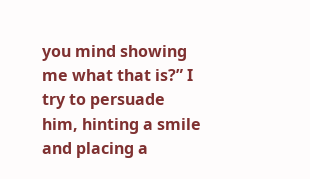you mind showing me what that is?” I try to persuade him, hinting a smile and placing a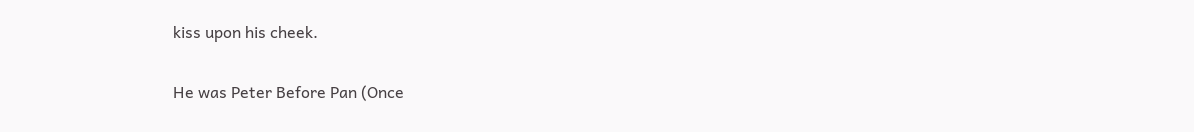kiss upon his cheek.

He was Peter Before Pan (Once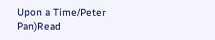Upon a Time/Peter Pan)Read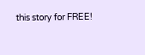this story for FREE!